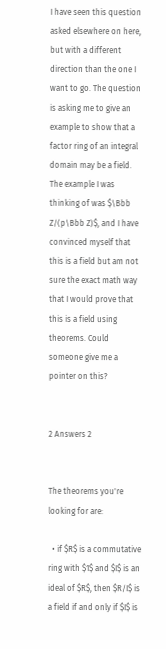I have seen this question asked elsewhere on here, but with a different direction than the one I want to go. The question is asking me to give an example to show that a factor ring of an integral domain may be a field. The example I was thinking of was $\Bbb Z/(p\Bbb Z)$, and I have convinced myself that this is a field but am not sure the exact math way that I would prove that this is a field using theorems. Could someone give me a pointer on this?


2 Answers 2


The theorems you're looking for are:

  • if $R$ is a commutative ring with $1$ and $I$ is an ideal of $R$, then $R/I$ is a field if and only if $I$ is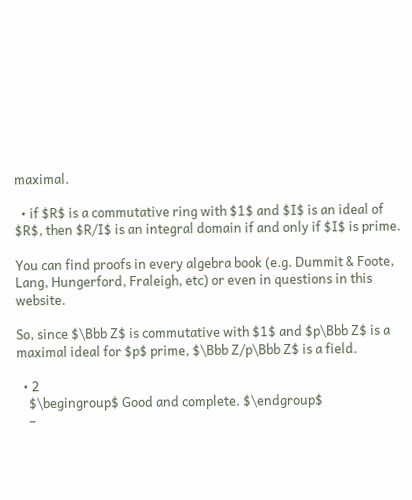maximal.

  • if $R$ is a commutative ring with $1$ and $I$ is an ideal of $R$, then $R/I$ is an integral domain if and only if $I$ is prime.

You can find proofs in every algebra book (e.g. Dummit & Foote, Lang, Hungerford, Fraleigh, etc) or even in questions in this website.

So, since $\Bbb Z$ is commutative with $1$ and $p\Bbb Z$ is a maximal ideal for $p$ prime, $\Bbb Z/p\Bbb Z$ is a field.

  • 2
    $\begingroup$ Good and complete. $\endgroup$
    –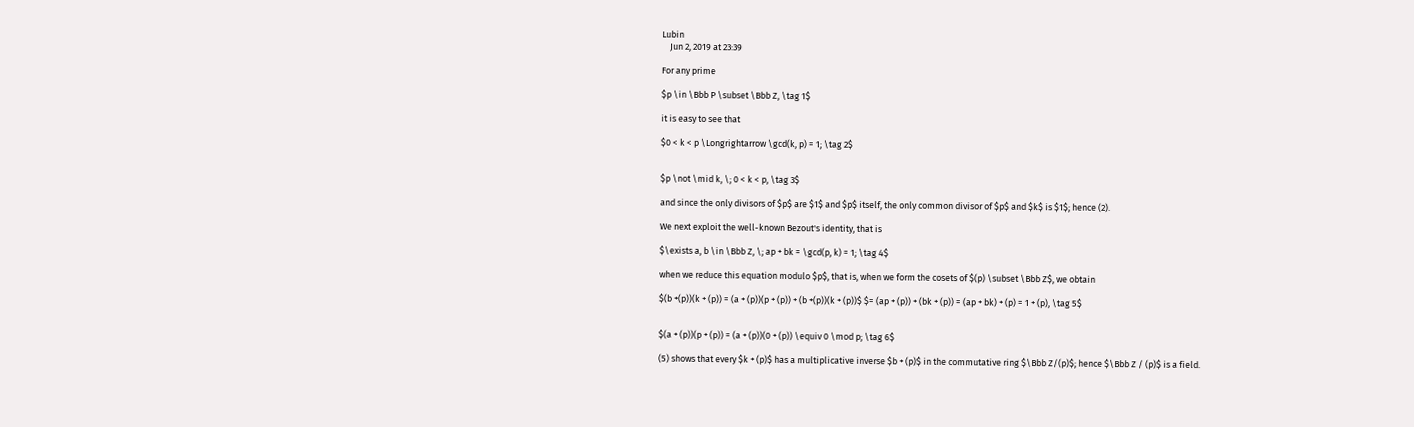Lubin
    Jun 2, 2019 at 23:39

For any prime

$p \in \Bbb P \subset \Bbb Z, \tag 1$

it is easy to see that

$0 < k < p \Longrightarrow \gcd(k, p) = 1; \tag 2$


$p \not \mid k, \; 0 < k < p, \tag 3$

and since the only divisors of $p$ are $1$ and $p$ itself, the only common divisor of $p$ and $k$ is $1$; hence (2).

We next exploit the well-known Bezout's identity, that is

$\exists a, b \in \Bbb Z, \; ap + bk = \gcd(p, k) = 1; \tag 4$

when we reduce this equation modulo $p$, that is, when we form the cosets of $(p) \subset \Bbb Z$, we obtain

$(b +(p))(k + (p)) = (a + (p))(p + (p)) + (b +(p))(k + (p))$ $= (ap + (p)) + (bk + (p)) = (ap + bk) + (p) = 1 + (p), \tag 5$


$(a + (p))(p + (p)) = (a + (p))(0 + (p)) \equiv 0 \mod p; \tag 6$

(5) shows that every $k + (p)$ has a multiplicative inverse $b + (p)$ in the commutative ring $\Bbb Z/(p)$; hence $\Bbb Z / (p)$ is a field.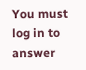You must log in to answer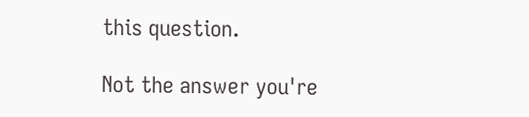this question.

Not the answer you're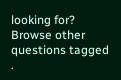looking for? Browse other questions tagged .